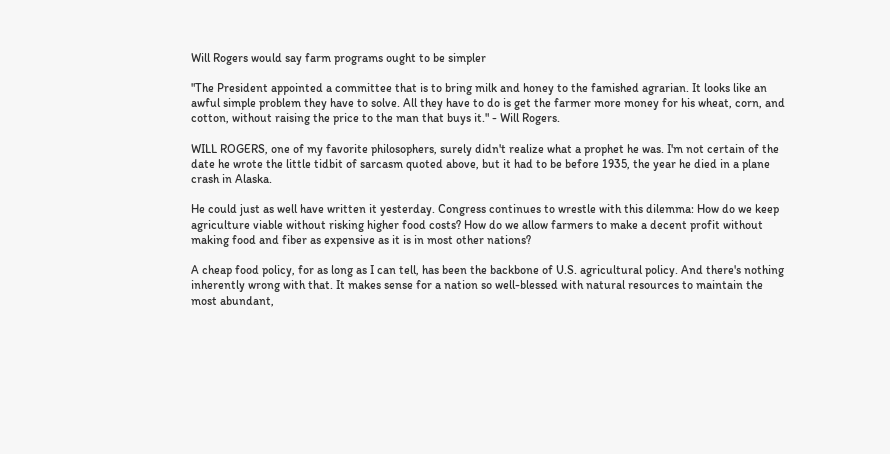Will Rogers would say farm programs ought to be simpler

"The President appointed a committee that is to bring milk and honey to the famished agrarian. It looks like an awful simple problem they have to solve. All they have to do is get the farmer more money for his wheat, corn, and cotton, without raising the price to the man that buys it." - Will Rogers.

WILL ROGERS, one of my favorite philosophers, surely didn't realize what a prophet he was. I'm not certain of the date he wrote the little tidbit of sarcasm quoted above, but it had to be before 1935, the year he died in a plane crash in Alaska.

He could just as well have written it yesterday. Congress continues to wrestle with this dilemma: How do we keep agriculture viable without risking higher food costs? How do we allow farmers to make a decent profit without making food and fiber as expensive as it is in most other nations?

A cheap food policy, for as long as I can tell, has been the backbone of U.S. agricultural policy. And there's nothing inherently wrong with that. It makes sense for a nation so well-blessed with natural resources to maintain the most abundant,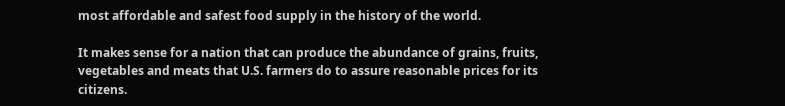most affordable and safest food supply in the history of the world.

It makes sense for a nation that can produce the abundance of grains, fruits, vegetables and meats that U.S. farmers do to assure reasonable prices for its citizens.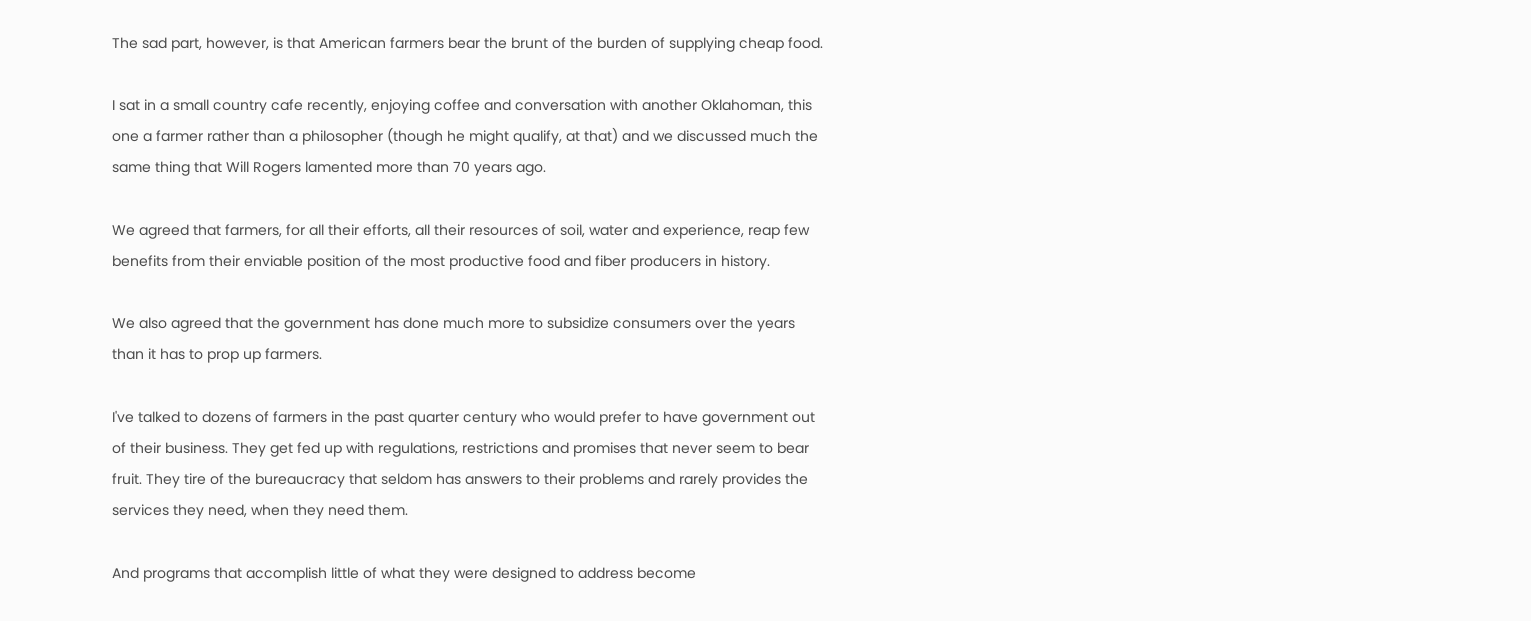The sad part, however, is that American farmers bear the brunt of the burden of supplying cheap food.

I sat in a small country cafe recently, enjoying coffee and conversation with another Oklahoman, this one a farmer rather than a philosopher (though he might qualify, at that) and we discussed much the same thing that Will Rogers lamented more than 70 years ago.

We agreed that farmers, for all their efforts, all their resources of soil, water and experience, reap few benefits from their enviable position of the most productive food and fiber producers in history.

We also agreed that the government has done much more to subsidize consumers over the years than it has to prop up farmers.

I've talked to dozens of farmers in the past quarter century who would prefer to have government out of their business. They get fed up with regulations, restrictions and promises that never seem to bear fruit. They tire of the bureaucracy that seldom has answers to their problems and rarely provides the services they need, when they need them.

And programs that accomplish little of what they were designed to address become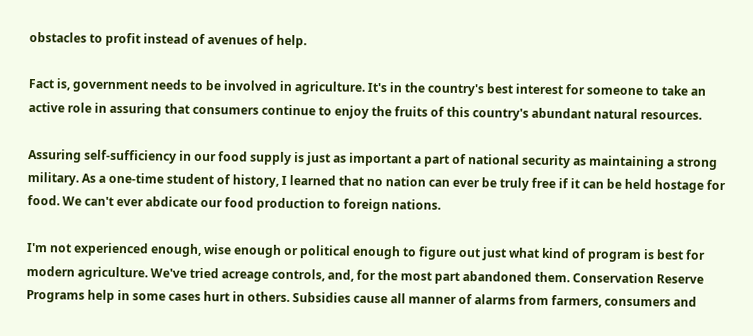obstacles to profit instead of avenues of help.

Fact is, government needs to be involved in agriculture. It's in the country's best interest for someone to take an active role in assuring that consumers continue to enjoy the fruits of this country's abundant natural resources.

Assuring self-sufficiency in our food supply is just as important a part of national security as maintaining a strong military. As a one-time student of history, I learned that no nation can ever be truly free if it can be held hostage for food. We can't ever abdicate our food production to foreign nations.

I'm not experienced enough, wise enough or political enough to figure out just what kind of program is best for modern agriculture. We've tried acreage controls, and, for the most part abandoned them. Conservation Reserve Programs help in some cases hurt in others. Subsidies cause all manner of alarms from farmers, consumers and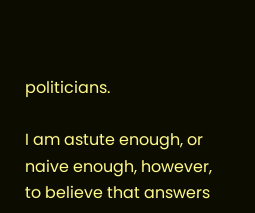politicians.

I am astute enough, or naive enough, however, to believe that answers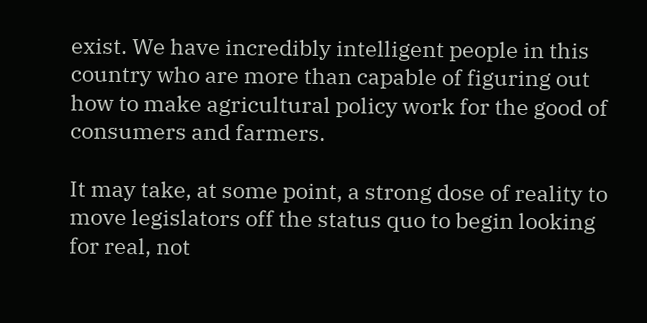exist. We have incredibly intelligent people in this country who are more than capable of figuring out how to make agricultural policy work for the good of consumers and farmers.

It may take, at some point, a strong dose of reality to move legislators off the status quo to begin looking for real, not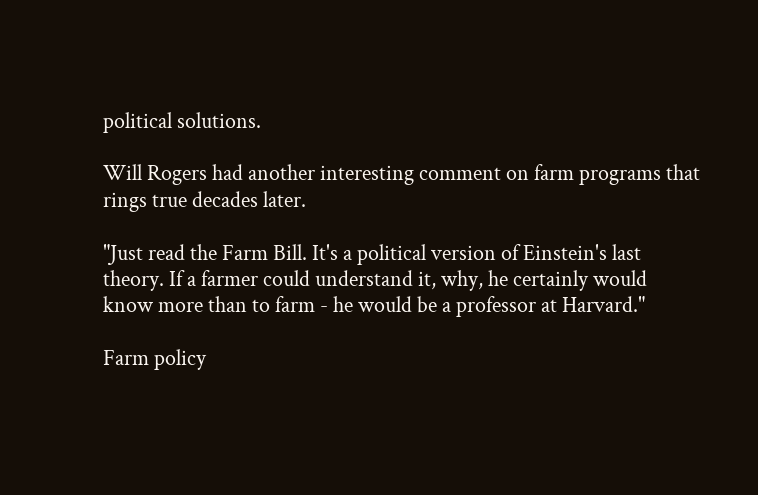political solutions.

Will Rogers had another interesting comment on farm programs that rings true decades later.

"Just read the Farm Bill. It's a political version of Einstein's last theory. If a farmer could understand it, why, he certainly would know more than to farm - he would be a professor at Harvard."

Farm policy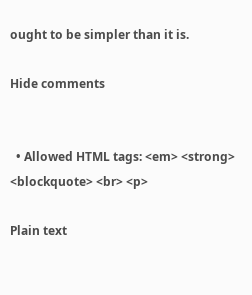ought to be simpler than it is.

Hide comments


  • Allowed HTML tags: <em> <strong> <blockquote> <br> <p>

Plain text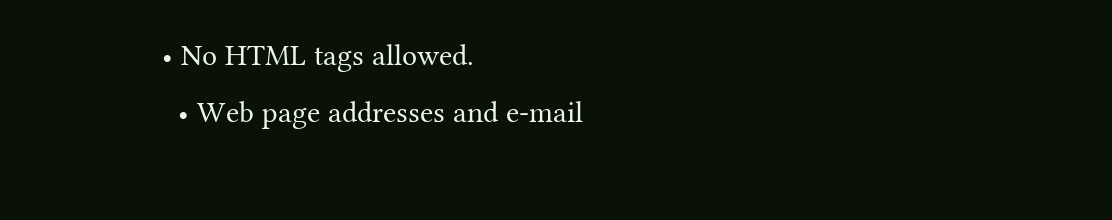• No HTML tags allowed.
  • Web page addresses and e-mail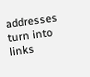addresses turn into links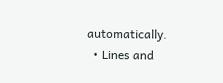automatically.
  • Lines and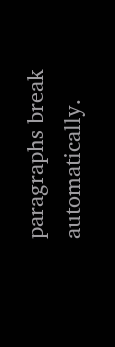paragraphs break automatically.